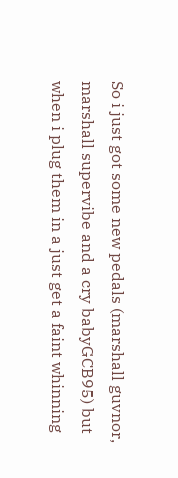So i just got some new pedals (marshall guvnor, marshall supervibe and a cry babyGCB95) but when i plug them in a just get a faint whinning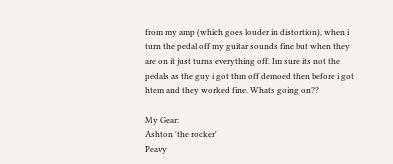from my amp (which goes louder in distortion), when i turn the pedal off my guitar sounds fine but when they are on it just turns everything off. Im sure its not the pedals as the guy i got thm off demoed then before i got htem and they worked fine. Whats going on??

My Gear:
Ashton 'the rocker'
Peavy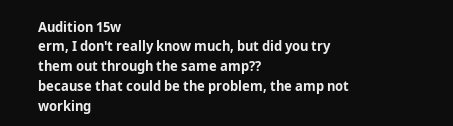Audition 15w
erm, I don't really know much, but did you try them out through the same amp??
because that could be the problem, the amp not working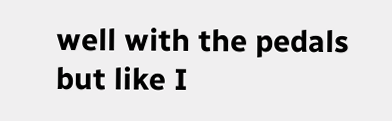well with the pedals
but like I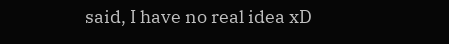said, I have no real idea xD